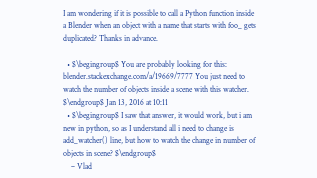I am wondering if it is possible to call a Python function inside a Blender when an object with a name that starts with foo_ gets duplicated? Thanks in advance.

  • $\begingroup$ You are probably looking for this: blender.stackexchange.com/a/19669/7777 You just need to watch the number of objects inside a scene with this watcher. $\endgroup$ Jan 13, 2016 at 10:11
  • $\begingroup$ I saw that answer, it would work, but i am new in python, so as I understand all i need to change is add_watcher() line, but how to watch the change in number of objects in scene? $\endgroup$
    – Vlad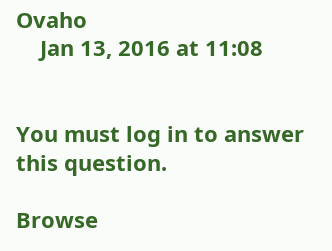Ovaho
    Jan 13, 2016 at 11:08


You must log in to answer this question.

Browse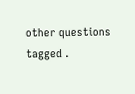other questions tagged .